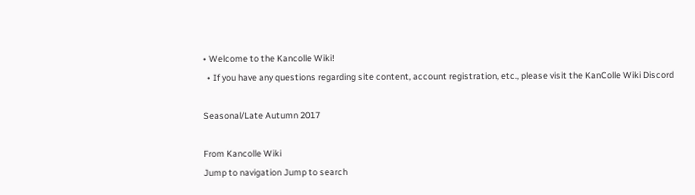• Welcome to the Kancolle Wiki!
  • If you have any questions regarding site content, account registration, etc., please visit the KanColle Wiki Discord

Seasonal/Late Autumn 2017

From Kancolle Wiki
Jump to navigation Jump to search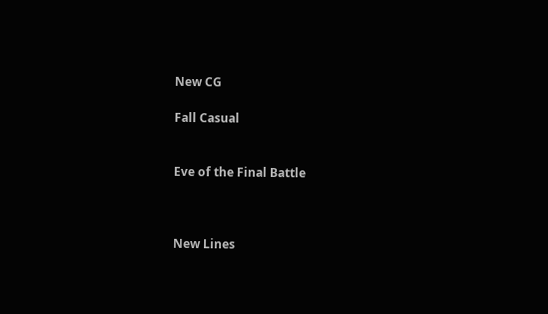New CG

Fall Casual


Eve of the Final Battle



New Lines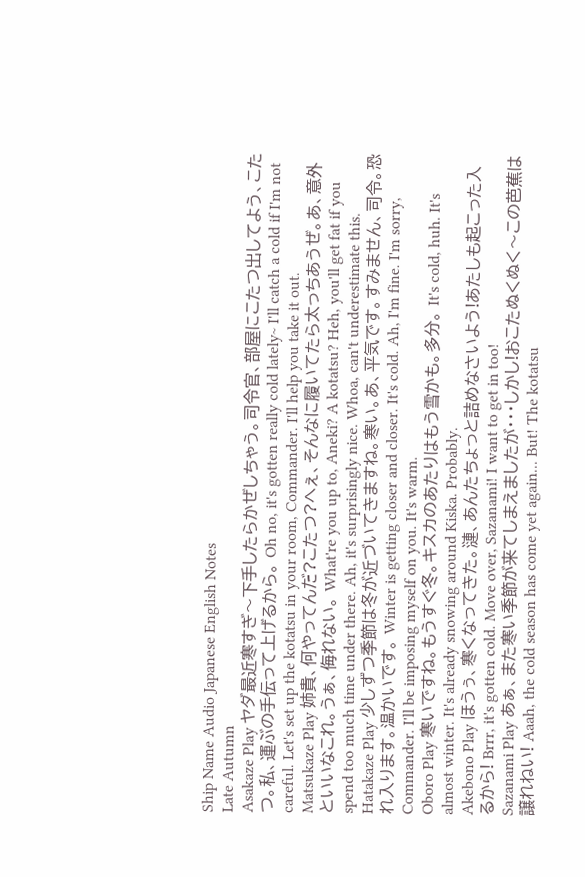Ship Name Audio Japanese English Notes
Late Autumn
Asakaze Play ヤダ最近寒すぎ〜下手したらかぜしちゃう。司令官、部屋にこたつ出してよう、こたつ。私、運ぶの手伝って上げるから。 Oh no, it's gotten really cold lately~ I'll catch a cold if I'm not careful. Let's set up the kotatsu in your room, Commander. I'll help you take it out.
Matsukaze Play 姉貴、何やってんだ?こたつ?へぇ、そんなに履いてたら太っちあうぜ。あ、意外といいなこれ。うぁ、侮れない。 What're you up to, Aneki? A kotatsu? Heh, you'll get fat if you spend too much time under there. Ah, it's surprisingly nice. Whoa, can't underestimate this.
Hatakaze Play 少しずつ季節は冬が近づいてきますね。寒い。あ、平気です。すみません、司令。恐れ入ります。温かいです。 Winter is getting closer and closer. It's cold. Ah, I'm fine. I'm sorry, Commander. I'll be imposing myself on you. It's warm.
Oboro Play 寒いですね。もうすぐ冬。キスカのあたりはもう雪かも。多分。 It's cold, huh. It's almost winter. It's already snowing around Kiska. Probably.
Akebono Play ほうぅ、寒くなってきた。漣、あんたちょっと詰めなさいよう!あたしも起こった入るから! Brrr, it's gotten cold. Move over, Sazanami! I want to get in too!
Sazanami Play あぁ、また寒い季節が来てしまえましたが・・・しかし!おこたぬくぬく〜この芭蕉は譲れねい! Aaah, the cold season has come yet again... But! The kotatsu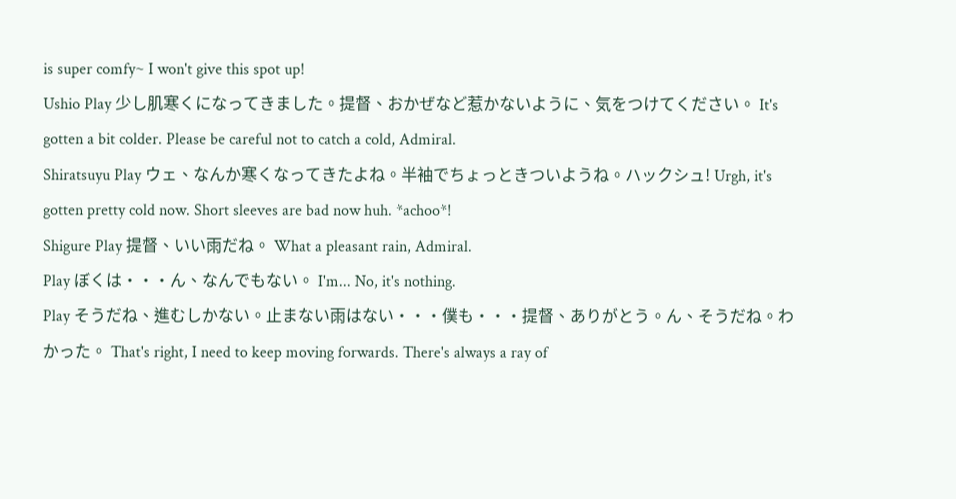is super comfy~ I won't give this spot up!
Ushio Play 少し肌寒くになってきました。提督、おかぜなど惹かないように、気をつけてください。 It's gotten a bit colder. Please be careful not to catch a cold, Admiral.
Shiratsuyu Play ウェ、なんか寒くなってきたよね。半袖でちょっときついようね。ハックシュ! Urgh, it's gotten pretty cold now. Short sleeves are bad now huh. *achoo*!
Shigure Play 提督、いい雨だね。 What a pleasant rain, Admiral.
Play ぼくは・・・ん、なんでもない。 I'm... No, it's nothing.
Play そうだね、進むしかない。止まない雨はない・・・僕も・・・提督、ありがとう。ん、そうだね。わかった。 That's right, I need to keep moving forwards. There's always a ray of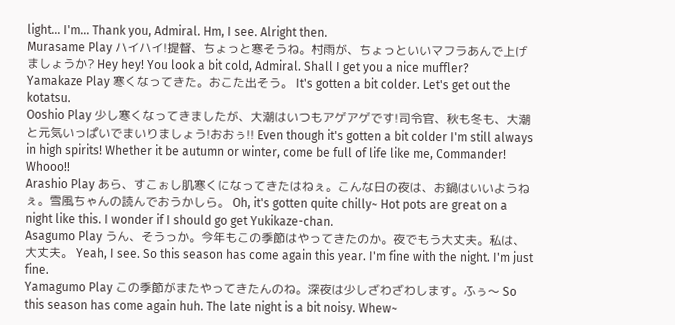light... I'm... Thank you, Admiral. Hm, I see. Alright then.
Murasame Play ハイハイ!提督、ちょっと寒そうね。村雨が、ちょっといいマフラあんで上げましょうか? Hey hey! You look a bit cold, Admiral. Shall I get you a nice muffler?
Yamakaze Play 寒くなってきた。おこた出そう。 It's gotten a bit colder. Let's get out the kotatsu.
Ooshio Play 少し寒くなってきましたが、大潮はいつもアゲアゲです!司令官、秋も冬も、大潮と元気いっぱいでまいりましょう!おおぅ!! Even though it's gotten a bit colder I'm still always in high spirits! Whether it be autumn or winter, come be full of life like me, Commander! Whooo!!
Arashio Play あら、すこぉし肌寒くになってきたはねぇ。こんな日の夜は、お鍋はいいようねぇ。雪風ちゃんの読んでおうかしら。 Oh, it's gotten quite chilly~ Hot pots are great on a night like this. I wonder if I should go get Yukikaze-chan.
Asagumo Play うん、そうっか。今年もこの季節はやってきたのか。夜でもう大丈夫。私は、大丈夫。 Yeah, I see. So this season has come again this year. I'm fine with the night. I'm just fine.
Yamagumo Play この季節がまたやってきたんのね。深夜は少しざわざわします。ふぅ〜 So this season has come again huh. The late night is a bit noisy. Whew~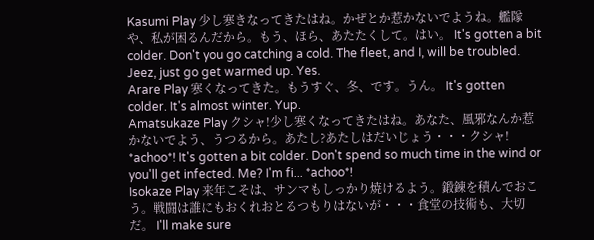Kasumi Play 少し寒きなってきたはね。かぜとか惹かないでようね。艦隊や、私が困るんだから。もう、ほら、あたたくして。はい。 It's gotten a bit colder. Don't you go catching a cold. The fleet, and I, will be troubled. Jeez, just go get warmed up. Yes.
Arare Play 寒くなってきた。もうすぐ、冬、です。うん。 It's gotten colder. It's almost winter. Yup.
Amatsukaze Play クシャ!少し寒くなってきたはね。あなた、風邪なんか惹かないでよう、うつるから。あたし?あたしはだいじょう・・・クシャ! *achoo*! It's gotten a bit colder. Don't spend so much time in the wind or you'll get infected. Me? I'm fi... *achoo*!
Isokaze Play 来年こそは、サンマもしっかり焼けるよう。鍛錬を積んでおこう。戦闘は誰にもおくれおとるつもりはないが・・・食堂の技術も、大切だ。 I'll make sure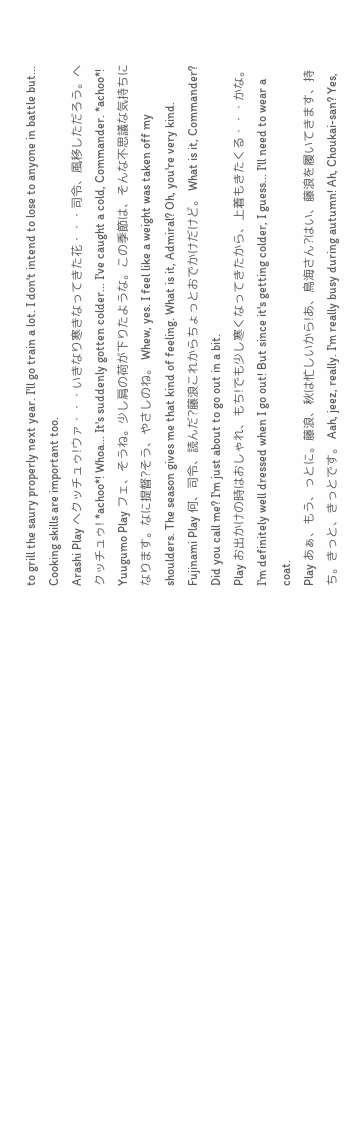to grill the saury properly next year. I'll go train a lot. I don't intend to lose to anyone in battle but... Cooking skills are important too.
Arashi Play ヘクッチュゥ!ウァ・・・いきなり寒きなってきた花・・・司令、風移しただろう。ヘクッチュゥ! *achoo*! Whoa... It's suddenly gotten colder... I've caught a cold, Commander. *achoo*!
Yuugumo Play フェ、そうね。少し肩の荷が下りたような。この季節は、そんな不思議な気持ちになります。なに提督?そう、やさしのね。 Whew, yes. I feel like a weight was taken off my shoulders. The season gives me that kind of feeling. What is it, Admiral? Oh, you're very kind.
Fujinami Play 何、司令、読んだ?藤浪これからちょっとおでかけだけど。 What is it, Commander? Did you call me? I'm just about to go out in a bit.
Play お出かけの時はおしゃれ、もち!でも少し寒くなってきたから、上着もきたくる・・・かな。 I'm definitely well dressed when I go out! But since it's getting colder, I guess... I'll need to wear a coat.
Play あぁ、もう、っとに。藤浪、秋は忙しいから!あ、鳥海さん?はい、藤浪を履いてきます、持ち。きっと、きっとです。 Aah, jeez, really. I'm really busy during autumn! Ah, Choukai-san? Yes,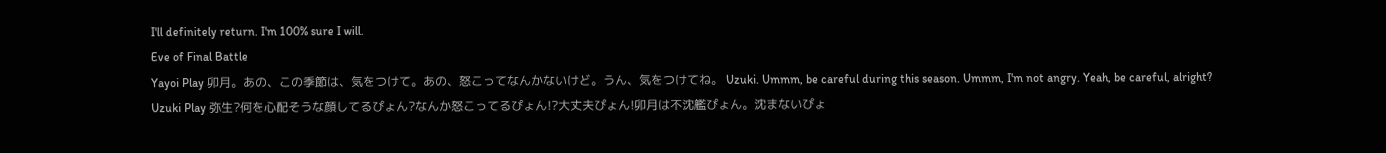I'll definitely return. I'm 100% sure I will.
Eve of Final Battle
Yayoi Play 卯月。あの、この季節は、気をつけて。あの、怒こってなんかないけど。うん、気をつけてね。 Uzuki. Ummm, be careful during this season. Ummm, I'm not angry. Yeah, be careful, alright?
Uzuki Play 弥生?何を心配そうな顔してるぴょん?なんか怒こってるぴょん!?大丈夫ぴょん!卯月は不沈艦ぴょん。沈まないぴょ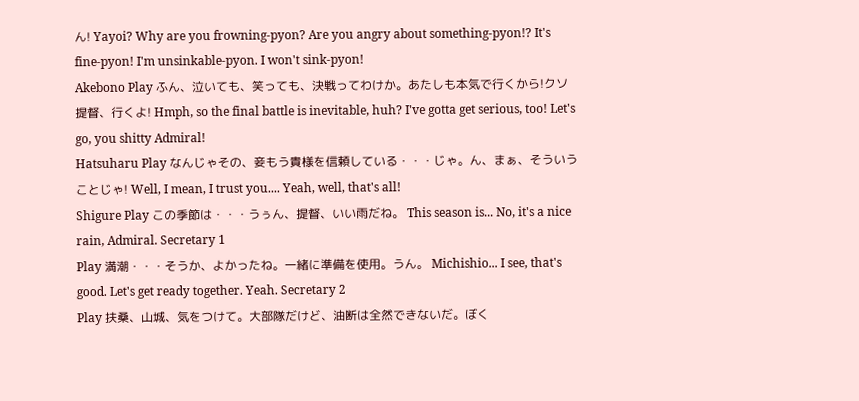ん! Yayoi? Why are you frowning-pyon? Are you angry about something-pyon!? It's fine-pyon! I'm unsinkable-pyon. I won't sink-pyon!
Akebono Play ふん、泣いても、笑っても、決戦ってわけか。あたしも本気で行くから!クソ提督、行くよ! Hmph, so the final battle is inevitable, huh? I've gotta get serious, too! Let's go, you shitty Admiral!
Hatsuharu Play なんじゃその、妾もう貴様を信頼している・・・じゃ。ん、まぁ、そういうことじゃ! Well, I mean, I trust you.... Yeah, well, that's all!
Shigure Play この季節は・・・うぅん、提督、いい雨だね。 This season is... No, it's a nice rain, Admiral. Secretary 1
Play 満潮・・・そうか、よかったね。一緒に準備を使用。うん。 Michishio... I see, that's good. Let's get ready together. Yeah. Secretary 2
Play 扶桑、山城、気をつけて。大部隊だけど、油断は全然できないだ。ぼく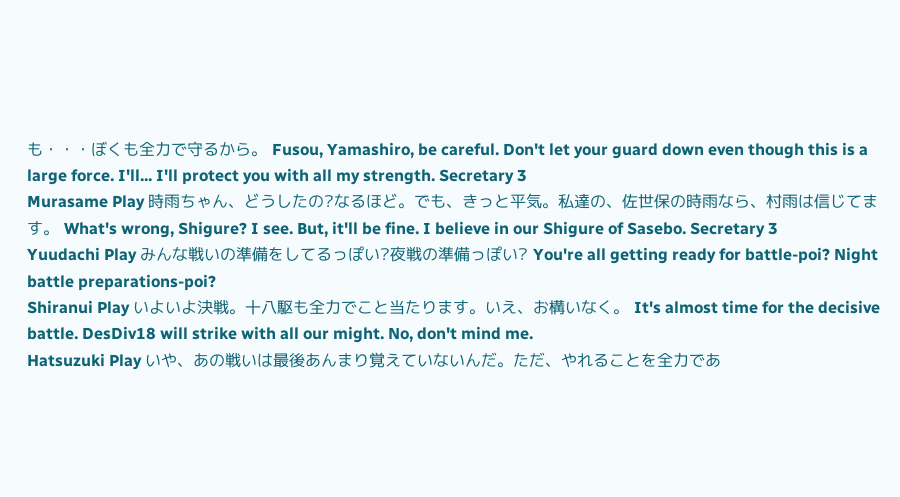も・・・ぼくも全力で守るから。 Fusou, Yamashiro, be careful. Don't let your guard down even though this is a large force. I'll... I'll protect you with all my strength. Secretary 3
Murasame Play 時雨ちゃん、どうしたの?なるほど。でも、きっと平気。私達の、佐世保の時雨なら、村雨は信じてます。 What's wrong, Shigure? I see. But, it'll be fine. I believe in our Shigure of Sasebo. Secretary 3
Yuudachi Play みんな戦いの準備をしてるっぽい?夜戦の準備っぽい? You're all getting ready for battle-poi? Night battle preparations-poi?
Shiranui Play いよいよ決戦。十八駆も全力でこと当たります。いえ、お構いなく。 It's almost time for the decisive battle. DesDiv18 will strike with all our might. No, don't mind me.
Hatsuzuki Play いや、あの戦いは最後あんまり覚えていないんだ。ただ、やれることを全力であ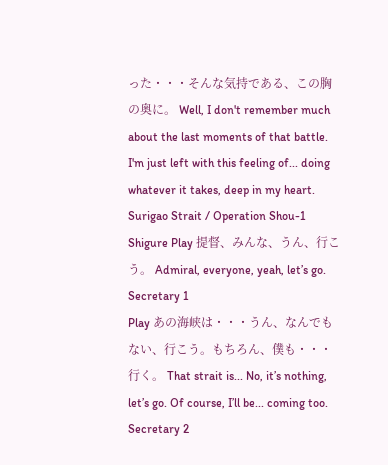った・・・そんな気持である、この胸の奥に。 Well, I don't remember much about the last moments of that battle. I'm just left with this feeling of... doing whatever it takes, deep in my heart.
Surigao Strait / Operation Shou-1
Shigure Play 提督、みんな、うん、行こう。 Admiral, everyone, yeah, let’s go. Secretary 1
Play あの海峡は・・・うん、なんでもない、行こう。もちろん、僕も・・・行く。 That strait is... No, it’s nothing, let’s go. Of course, I’ll be... coming too. Secretary 2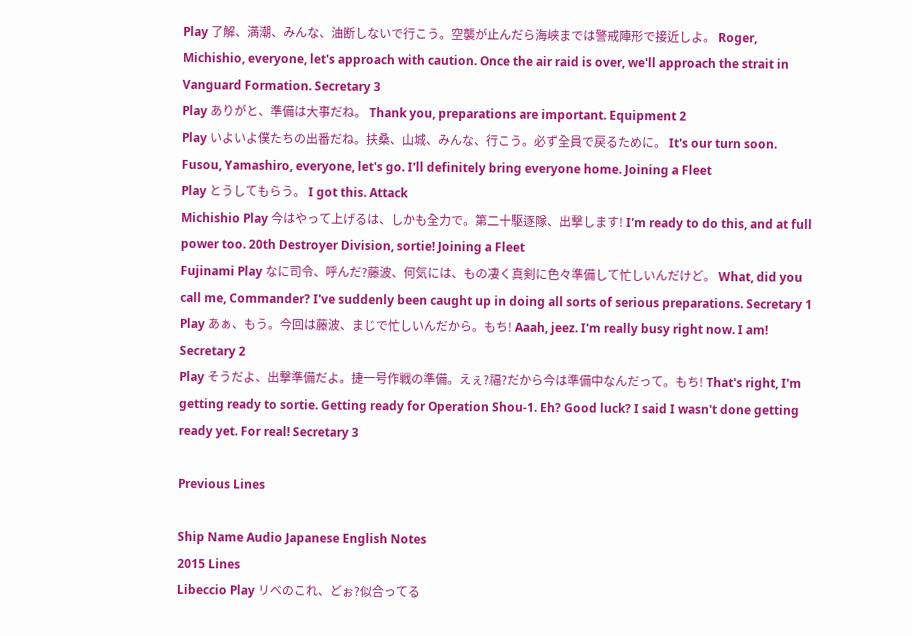Play 了解、満潮、みんな、油断しないで行こう。空襲が止んだら海峡までは警戒陣形で接近しよ。 Roger, Michishio, everyone, let's approach with caution. Once the air raid is over, we'll approach the strait in Vanguard Formation. Secretary 3
Play ありがと、準備は大事だね。 Thank you, preparations are important. Equipment 2
Play いよいよ僕たちの出番だね。扶桑、山城、みんな、行こう。必ず全員で戻るために。 It's our turn soon. Fusou, Yamashiro, everyone, let's go. I'll definitely bring everyone home. Joining a Fleet
Play とうしてもらう。 I got this. Attack
Michishio Play 今はやって上げるは、しかも全力で。第二十駆逐隊、出撃します! I'm ready to do this, and at full power too. 20th Destroyer Division, sortie! Joining a Fleet
Fujinami Play なに司令、呼んだ?藤波、何気には、もの凄く真剣に色々準備して忙しいんだけど。 What, did you call me, Commander? I've suddenly been caught up in doing all sorts of serious preparations. Secretary 1
Play あぁ、もう。今回は藤波、まじで忙しいんだから。もち! Aaah, jeez. I'm really busy right now. I am! Secretary 2
Play そうだよ、出撃準備だよ。捷一号作戦の準備。えぇ?福?だから今は準備中なんだって。もち! That's right, I'm getting ready to sortie. Getting ready for Operation Shou-1. Eh? Good luck? I said I wasn't done getting ready yet. For real! Secretary 3

Previous Lines

Ship Name Audio Japanese English Notes
2015 Lines
Libeccio Play リベのこれ、どぉ?似合ってる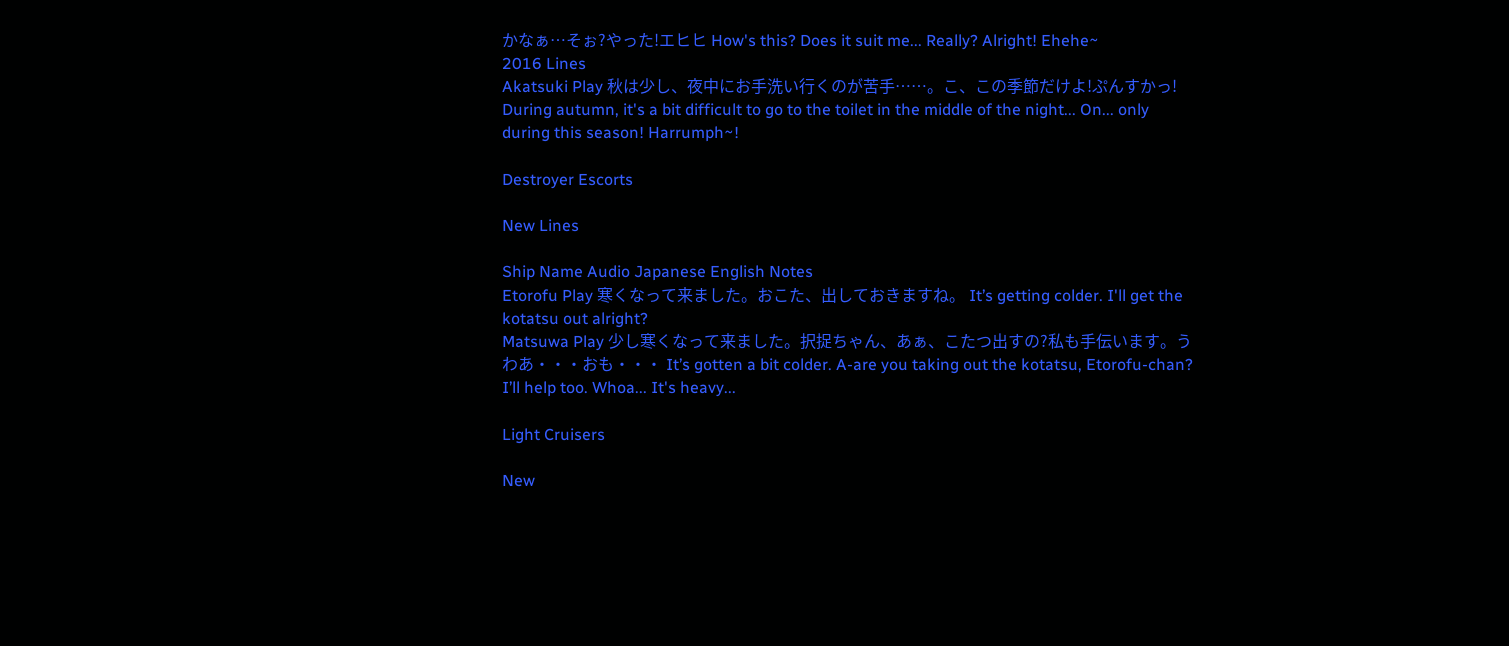かなぁ…そぉ?やった!エヒヒ How's this? Does it suit me... Really? Alright! Ehehe~
2016 Lines
Akatsuki Play 秋は少し、夜中にお手洗い行くのが苦手……。こ、この季節だけよ!ぷんすかっ! During autumn, it's a bit difficult to go to the toilet in the middle of the night... On... only during this season! Harrumph~!

Destroyer Escorts

New Lines

Ship Name Audio Japanese English Notes
Etorofu Play 寒くなって来ました。おこた、出しておきますね。 It’s getting colder. I'll get the kotatsu out alright?
Matsuwa Play 少し寒くなって来ました。択捉ちゃん、あぁ、こたつ出すの?私も手伝います。うわあ・・・おも・・・ It’s gotten a bit colder. A-are you taking out the kotatsu, Etorofu-chan? I’ll help too. Whoa... It's heavy...

Light Cruisers

New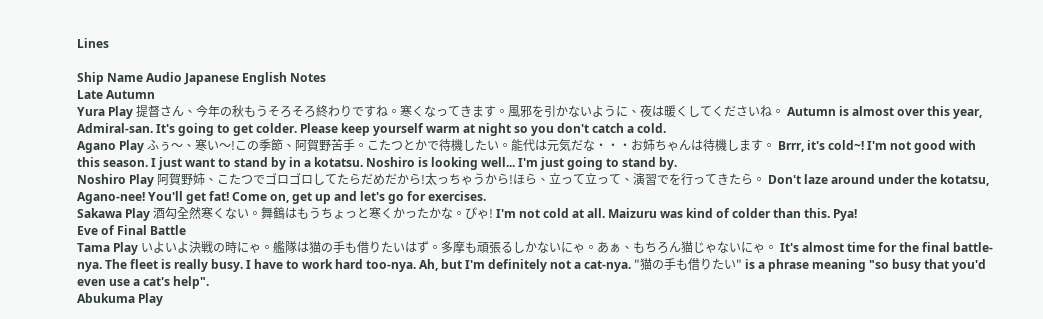Lines

Ship Name Audio Japanese English Notes
Late Autumn
Yura Play 提督さん、今年の秋もうそろそろ終わりですね。寒くなってきます。風邪を引かないように、夜は暖くしてくださいね。 Autumn is almost over this year, Admiral-san. It's going to get colder. Please keep yourself warm at night so you don't catch a cold.
Agano Play ふぅ〜、寒い〜!この季節、阿賀野苦手。こたつとかで待機したい。能代は元気だな・・・お姉ちゃんは待機します。 Brrr, it's cold~! I'm not good with this season. I just want to stand by in a kotatsu. Noshiro is looking well... I'm just going to stand by.
Noshiro Play 阿賀野姉、こたつでゴロゴロしてたらだめだから!太っちゃうから!ほら、立って立って、演習でを行ってきたら。 Don't laze around under the kotatsu, Agano-nee! You'll get fat! Come on, get up and let's go for exercises.
Sakawa Play 酒勾全然寒くない。舞鶴はもうちょっと寒くかったかな。ぴゃ! I'm not cold at all. Maizuru was kind of colder than this. Pya!
Eve of Final Battle
Tama Play いよいよ決戦の時にゃ。艦隊は猫の手も借りたいはず。多摩も頑張るしかないにゃ。あぁ、もちろん猫じゃないにゃ。 It's almost time for the final battle-nya. The fleet is really busy. I have to work hard too-nya. Ah, but I'm definitely not a cat-nya. "猫の手も借りたい" is a phrase meaning "so busy that you'd even use a cat's help".
Abukuma Play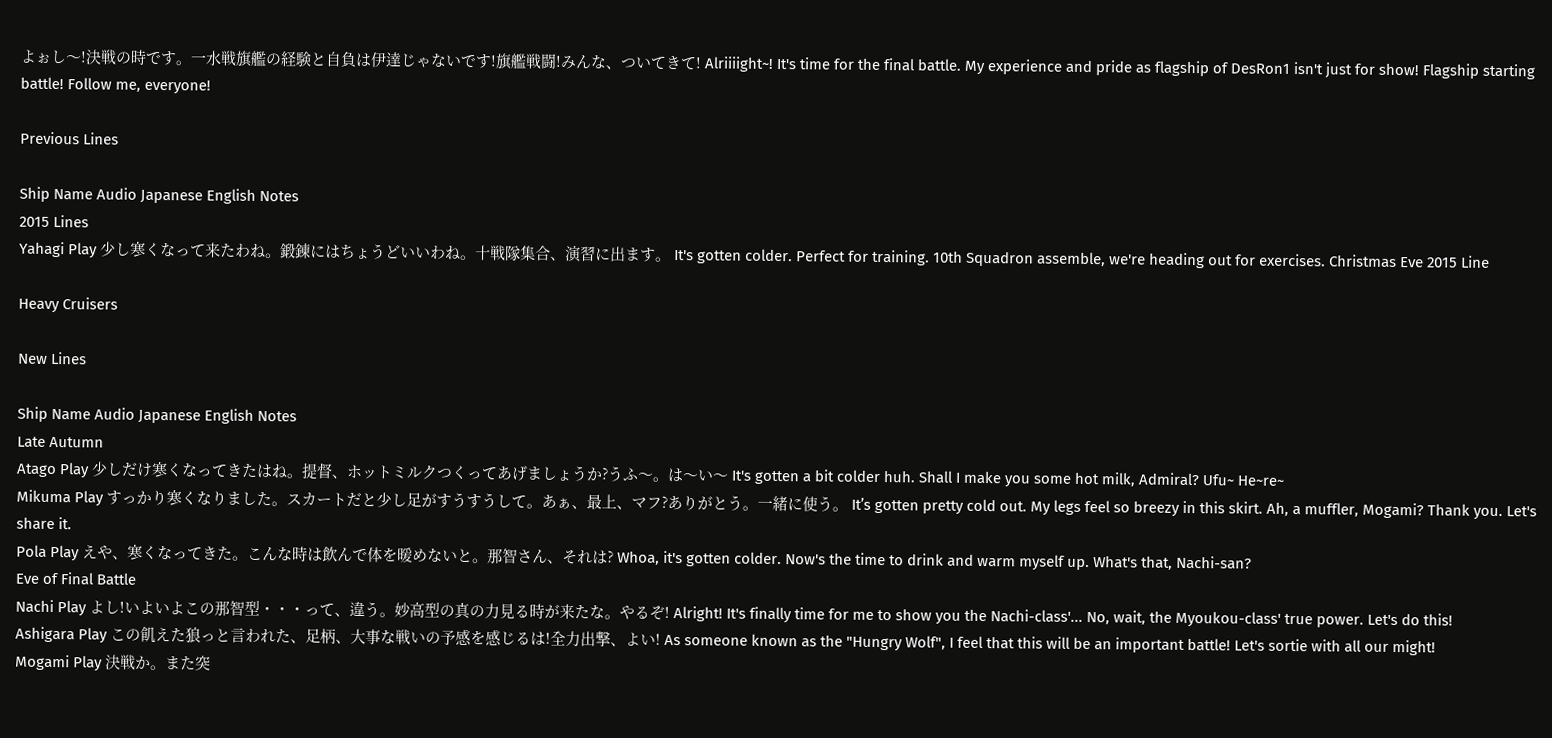よぉし〜!決戦の時です。一水戦旗艦の経験と自負は伊達じゃないです!旗艦戦闘!みんな、ついてきて! Alriiiight~! It's time for the final battle. My experience and pride as flagship of DesRon1 isn't just for show! Flagship starting battle! Follow me, everyone!

Previous Lines

Ship Name Audio Japanese English Notes
2015 Lines
Yahagi Play 少し寒くなって来たわね。鍛錬にはちょうどいいわね。十戦隊集合、演習に出ます。 It's gotten colder. Perfect for training. 10th Squadron assemble, we're heading out for exercises. Christmas Eve 2015 Line

Heavy Cruisers

New Lines

Ship Name Audio Japanese English Notes
Late Autumn
Atago Play 少しだけ寒くなってきたはね。提督、ホットミルクつくってあげましょうか?うふ〜。は〜い〜 It's gotten a bit colder huh. Shall I make you some hot milk, Admiral? Ufu~ He~re~
Mikuma Play すっかり寒くなりました。スカートだと少し足がすうすうして。あぁ、最上、マフ?ありがとう。一緒に使う。 It’s gotten pretty cold out. My legs feel so breezy in this skirt. Ah, a muffler, Mogami? Thank you. Let's share it.
Pola Play えや、寒くなってきた。こんな時は飲んで体を暖めないと。那智さん、それは? Whoa, it's gotten colder. Now's the time to drink and warm myself up. What's that, Nachi-san?
Eve of Final Battle
Nachi Play よし!いよいよこの那智型・・・って、違う。妙高型の真の力見る時が来たな。やるぞ! Alright! It's finally time for me to show you the Nachi-class'... No, wait, the Myoukou-class' true power. Let's do this!
Ashigara Play この飢えた狼っと言われた、足柄、大事な戦いの予感を感じるは!全力出撃、よい! As someone known as the "Hungry Wolf", I feel that this will be an important battle! Let's sortie with all our might!
Mogami Play 決戦か。また突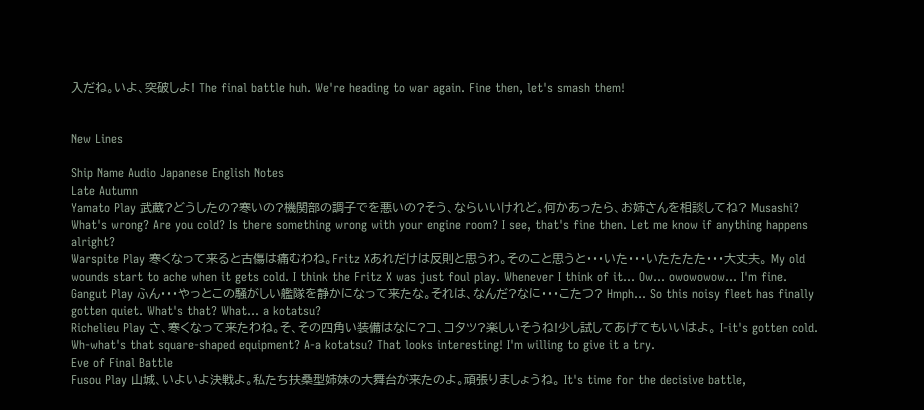入だね。いよ、突破しよ! The final battle huh. We're heading to war again. Fine then, let's smash them!


New Lines

Ship Name Audio Japanese English Notes
Late Autumn
Yamato Play 武蔵?どうしたの?寒いの?機関部の調子でを悪いの?そう、ならいいけれど。何かあったら、お姉さんを相談してね? Musashi? What's wrong? Are you cold? Is there something wrong with your engine room? I see, that's fine then. Let me know if anything happens alright?
Warspite Play 寒くなって来ると古傷は痛むわね。Fritz Xあれだけは反則と思うわ。そのこと思うと・・・いた・・・いたたたた・・・大丈夫。 My old wounds start to ache when it gets cold. I think the Fritz X was just foul play. Whenever I think of it... Ow... owowowow... I'm fine.
Gangut Play ふん・・・やっとこの騒がしい艦隊を静かになって来たな。それは、なんだ?なに・・・こたつ? Hmph... So this noisy fleet has finally gotten quiet. What's that? What... a kotatsu?
Richelieu Play さ、寒くなって来たわね。そ、その四角い装備はなに?コ、コタツ?楽しいそうね!少し試してあげてもいいはよ。 I-it's gotten cold. Wh-what's that square-shaped equipment? A-a kotatsu? That looks interesting! I'm willing to give it a try.
Eve of Final Battle
Fusou Play 山城、いよいよ決戦よ。私たち扶桑型姉妹の大舞台が来たのよ。頑張りましょうね。 It's time for the decisive battle,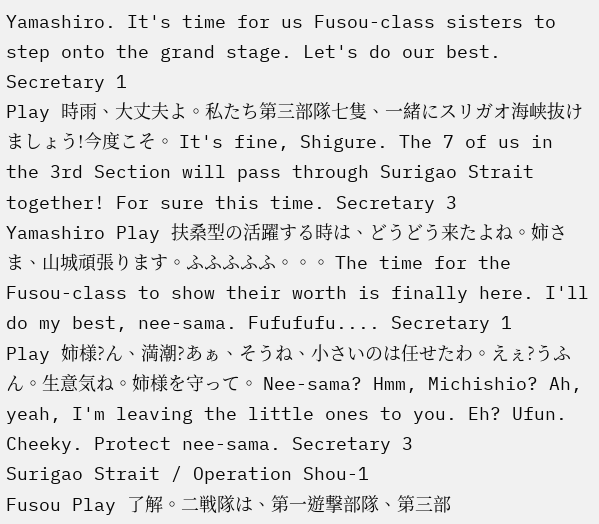Yamashiro. It's time for us Fusou-class sisters to step onto the grand stage. Let's do our best. Secretary 1
Play 時雨、大丈夫よ。私たち第三部隊七隻、一緒にスリガオ海峡抜けましょう!今度こそ。 It's fine, Shigure. The 7 of us in the 3rd Section will pass through Surigao Strait together! For sure this time. Secretary 3
Yamashiro Play 扶桑型の活躍する時は、どうどう来たよね。姉さま、山城頑張ります。ふふふふふ。。。 The time for the Fusou-class to show their worth is finally here. I'll do my best, nee-sama. Fufufufu.... Secretary 1
Play 姉様?ん、満潮?あぁ、そうね、小さいのは任せたわ。えぇ?うふん。生意気ね。姉様を守って。 Nee-sama? Hmm, Michishio? Ah, yeah, I'm leaving the little ones to you. Eh? Ufun. Cheeky. Protect nee-sama. Secretary 3
Surigao Strait / Operation Shou-1
Fusou Play 了解。二戦隊は、第一遊撃部隊、第三部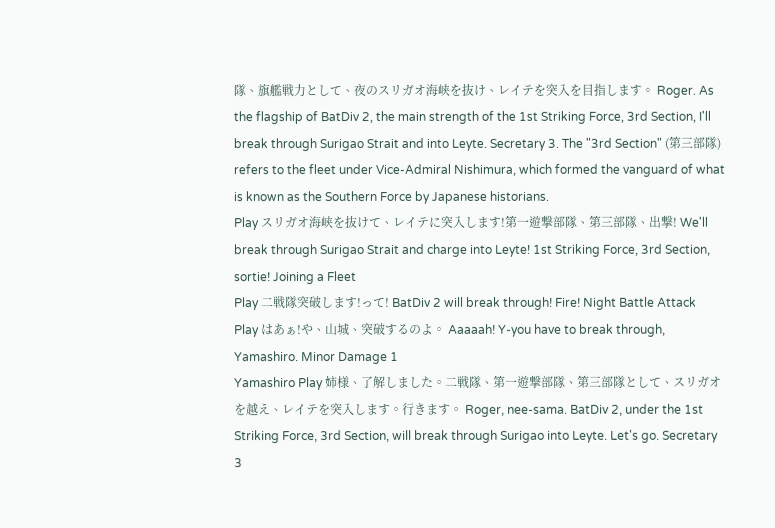隊、旗艦戦力として、夜のスリガオ海峡を抜け、レイテを突入を目指します。 Roger. As the flagship of BatDiv 2, the main strength of the 1st Striking Force, 3rd Section, I'll break through Surigao Strait and into Leyte. Secretary 3. The "3rd Section" (第三部隊) refers to the fleet under Vice-Admiral Nishimura, which formed the vanguard of what is known as the Southern Force by Japanese historians.
Play スリガオ海峡を抜けて、レイテに突入します!第一遊撃部隊、第三部隊、出撃! We'll break through Surigao Strait and charge into Leyte! 1st Striking Force, 3rd Section, sortie! Joining a Fleet
Play 二戦隊突破します!って! BatDiv 2 will break through! Fire! Night Battle Attack
Play はあぁ!や、山城、突破するのよ。 Aaaaah! Y-you have to break through, Yamashiro. Minor Damage 1
Yamashiro Play 姉様、了解しました。二戦隊、第一遊撃部隊、第三部隊として、スリガオを越え、レイテを突入します。行きます。 Roger, nee-sama. BatDiv 2, under the 1st Striking Force, 3rd Section, will break through Surigao into Leyte. Let's go. Secretary 3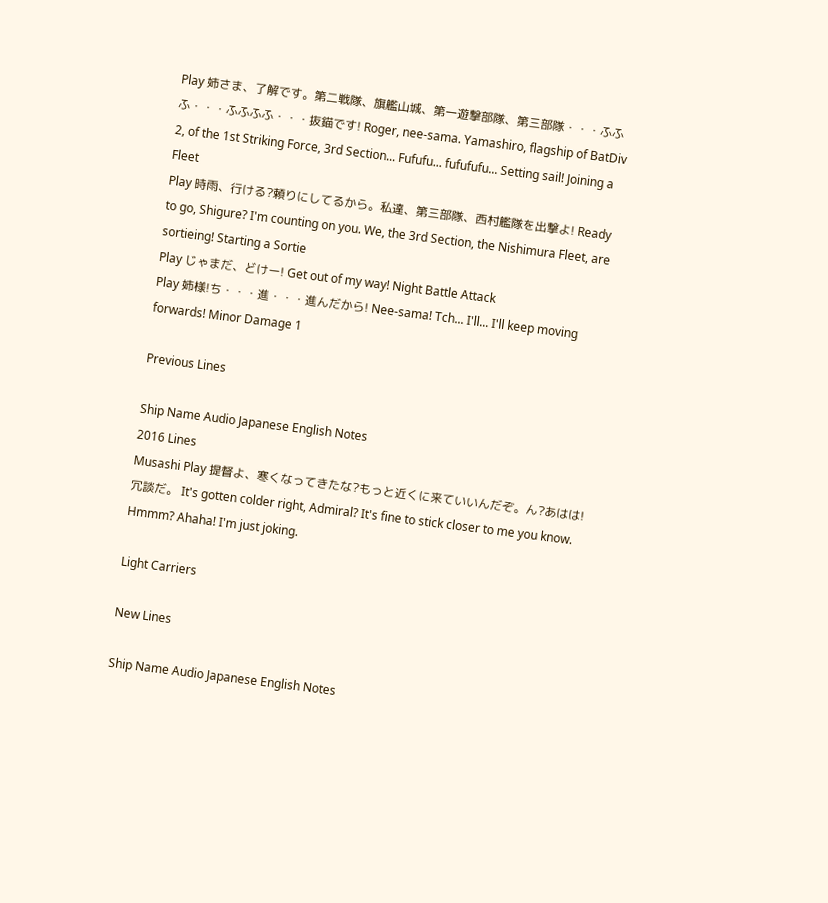Play 姉さま、了解です。第二戦隊、旗艦山城、第一遊撃部隊、第三部隊・・・ふふふ・・・ふふふふ・・・抜錨です! Roger, nee-sama. Yamashiro, flagship of BatDiv 2, of the 1st Striking Force, 3rd Section... Fufufu... fufufufu... Setting sail! Joining a Fleet
Play 時雨、行ける?頼りにしてるから。私達、第三部隊、西村艦隊を出撃よ! Ready to go, Shigure? I'm counting on you. We, the 3rd Section, the Nishimura Fleet, are sortieing! Starting a Sortie
Play じゃまだ、どけー! Get out of my way! Night Battle Attack
Play 姉様!ち・・・進・・・進んだから! Nee-sama! Tch... I'll... I'll keep moving forwards! Minor Damage 1

Previous Lines

Ship Name Audio Japanese English Notes
2016 Lines
Musashi Play 提督よ、寒くなってきたな?もっと近くに来ていいんだぞ。ん?あはは!冗談だ。 It's gotten colder right, Admiral? It's fine to stick closer to me you know. Hmmm? Ahaha! I'm just joking.

Light Carriers

New Lines

Ship Name Audio Japanese English Notes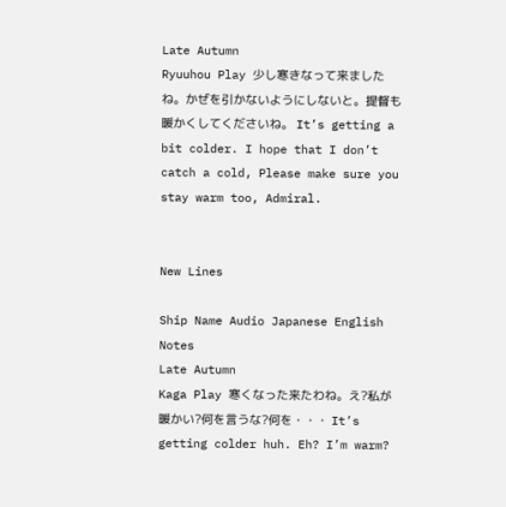Late Autumn
Ryuuhou Play 少し寒きなって来ましたね。かぜを引かないようにしないと。提督も暖かくしてくださいね。 It’s getting a bit colder. I hope that I don’t catch a cold, Please make sure you stay warm too, Admiral.


New Lines

Ship Name Audio Japanese English Notes
Late Autumn
Kaga Play 寒くなった来たわね。え?私が暖かい?何を言うな?何を・・・ It’s getting colder huh. Eh? I’m warm?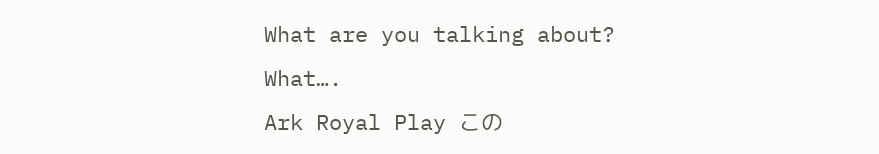What are you talking about? What….
Ark Royal Play この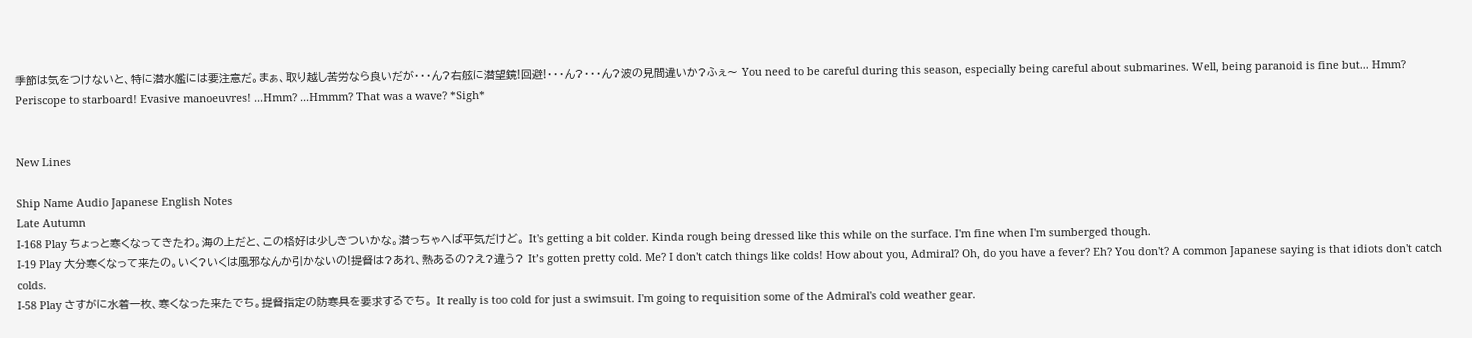季節は気をつけないと、特に潜水艦には要注意だ。まぁ、取り越し苦労なら良いだが・・・ん?右舷に潜望鏡!回避!・・・ん?・・・ん?波の見間違いか?ふぇ〜 You need to be careful during this season, especially being careful about submarines. Well, being paranoid is fine but... Hmm? Periscope to starboard! Evasive manoeuvres! ...Hmm? ...Hmmm? That was a wave? *Sigh*


New Lines

Ship Name Audio Japanese English Notes
Late Autumn
I-168 Play ちょっと寒くなってきたわ。海の上だと、この格好は少しきついかな。潜っちゃへば平気だけど。 It's getting a bit colder. Kinda rough being dressed like this while on the surface. I'm fine when I'm sumberged though.
I-19 Play 大分寒くなって来たの。いく?いくは風邪なんか引かないの!提督は?あれ、熱あるの?え?違う? It’s gotten pretty cold. Me? I don't catch things like colds! How about you, Admiral? Oh, do you have a fever? Eh? You don't? A common Japanese saying is that idiots don't catch colds.
I-58 Play さすがに水着一枚、寒くなった来たでち。提督指定の防寒具を要求するでち。 It really is too cold for just a swimsuit. I'm going to requisition some of the Admiral's cold weather gear.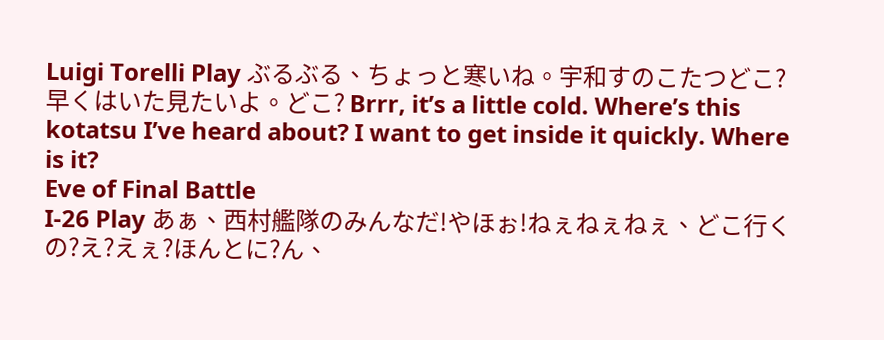Luigi Torelli Play ぶるぶる、ちょっと寒いね。宇和すのこたつどこ?早くはいた見たいよ。どこ? Brrr, it’s a little cold. Where’s this kotatsu I’ve heard about? I want to get inside it quickly. Where is it?
Eve of Final Battle
I-26 Play あぁ、西村艦隊のみんなだ!やほぉ!ねぇねぇねぇ、どこ行くの?え?えぇ?ほんとに?ん、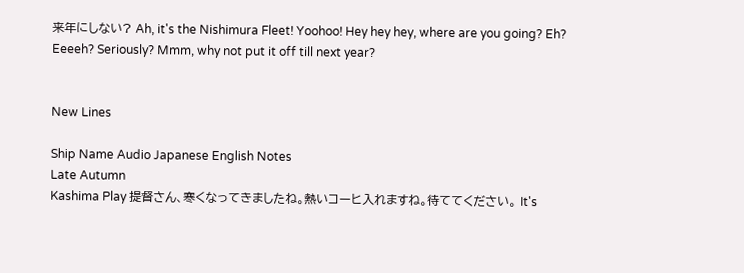来年にしない? Ah, it's the Nishimura Fleet! Yoohoo! Hey hey hey, where are you going? Eh? Eeeeh? Seriously? Mmm, why not put it off till next year?


New Lines

Ship Name Audio Japanese English Notes
Late Autumn
Kashima Play 提督さん、寒くなってきましたね。熱いコーヒ入れますね。待ててください。 It's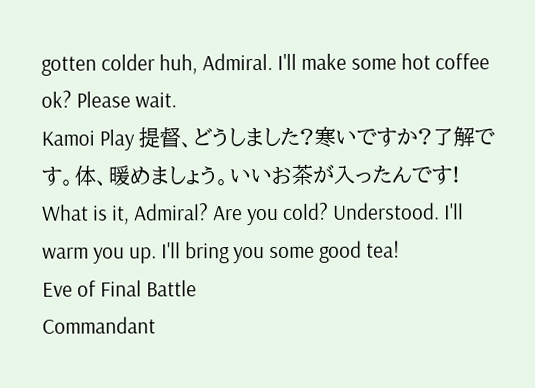gotten colder huh, Admiral. I'll make some hot coffee ok? Please wait.
Kamoi Play 提督、どうしました?寒いですか?了解です。体、暖めましょう。いいお茶が入ったんです! What is it, Admiral? Are you cold? Understood. I'll warm you up. I'll bring you some good tea!
Eve of Final Battle
Commandant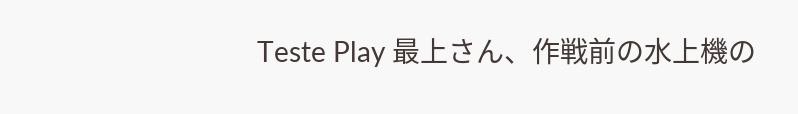Teste Play 最上さん、作戦前の水上機の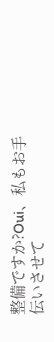整備ですか?Oui、私もお手伝いさせて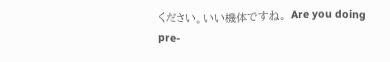ください。いい機体ですね。 Are you doing pre-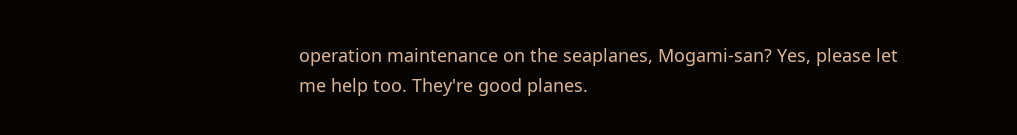operation maintenance on the seaplanes, Mogami-san? Yes, please let me help too. They're good planes.